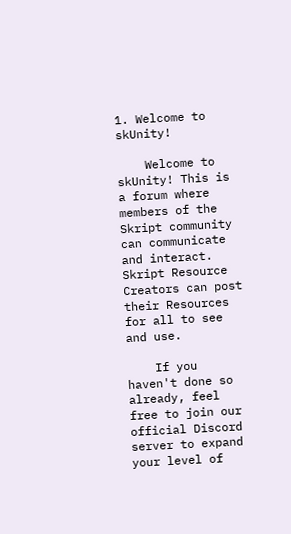1. Welcome to skUnity!

    Welcome to skUnity! This is a forum where members of the Skript community can communicate and interact. Skript Resource Creators can post their Resources for all to see and use.

    If you haven't done so already, feel free to join our official Discord server to expand your level of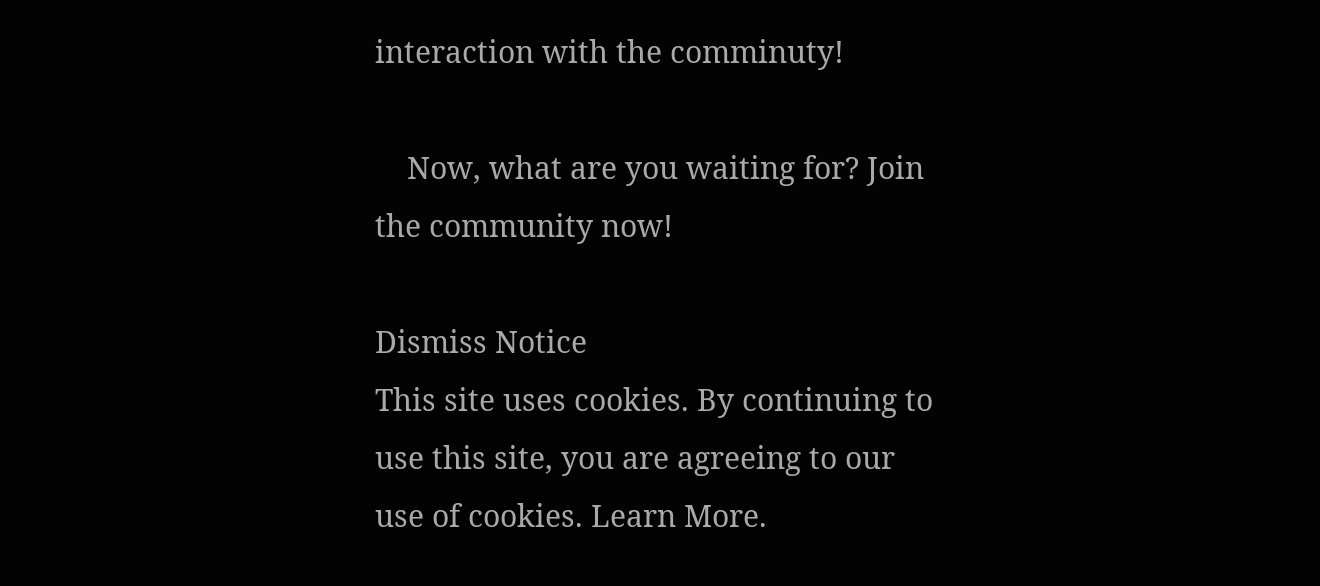interaction with the comminuty!

    Now, what are you waiting for? Join the community now!

Dismiss Notice
This site uses cookies. By continuing to use this site, you are agreeing to our use of cookies. Learn More.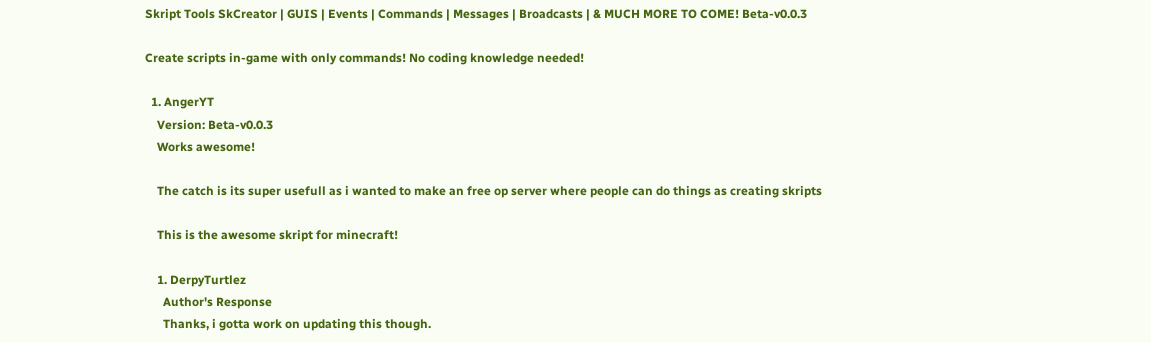Skript Tools SkCreator | GUIS | Events | Commands | Messages | Broadcasts | & MUCH MORE TO COME! Beta-v0.0.3

Create scripts in-game with only commands! No coding knowledge needed!

  1. AngerYT
    Version: Beta-v0.0.3
    Works awesome!

    The catch is its super usefull as i wanted to make an free op server where people can do things as creating skripts

    This is the awesome skript for minecraft!

    1. DerpyTurtlez
      Author's Response
      Thanks, i gotta work on updating this though.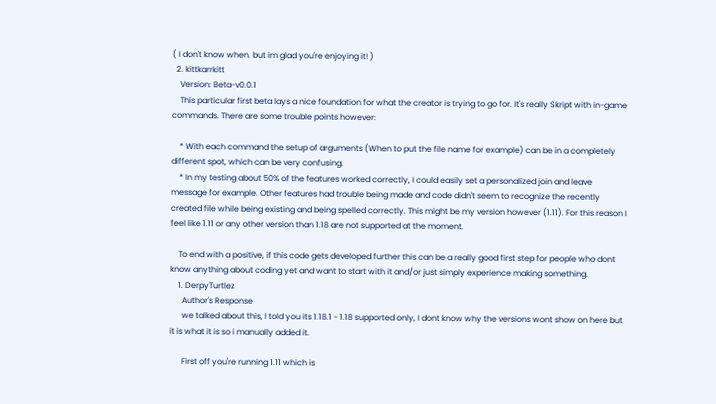( I don't know when. but im glad you're enjoying it! )
  2. kittkarrkitt
    Version: Beta-v0.0.1
    This particular first beta lays a nice foundation for what the creator is trying to go for. It's really Skript with in-game commands. There are some trouble points however:

    * With each command the setup of arguments (When to put the file name for example) can be in a completely different spot, which can be very confusing.
    * In my testing about 50% of the features worked correctly, I could easily set a personalized join and leave message for example. Other features had trouble being made and code didn't seem to recognize the recently created file while being existing and being spelled correctly. This might be my version however (1.11). For this reason I feel like 1.11 or any other version than 1.18 are not supported at the moment.

    To end with a positive, if this code gets developed further this can be a really good first step for people who dont know anything about coding yet and want to start with it and/or just simply experience making something.
    1. DerpyTurtlez
      Author's Response
      we talked about this, I told you its 1.18.1 - 1.18 supported only, I dont know why the versions wont show on here but it is what it is so i manually added it.

      First off you're running 1.11 which is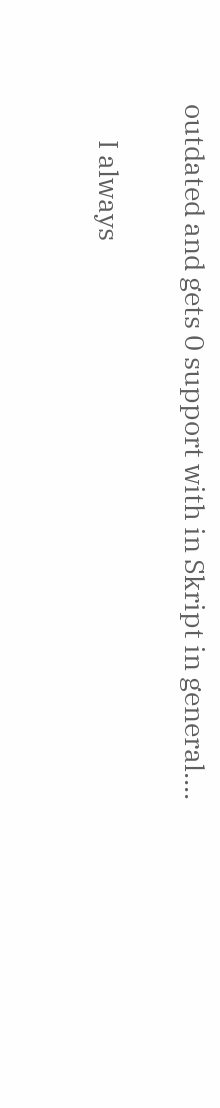outdated and gets 0 support with in Skript in general....

      I always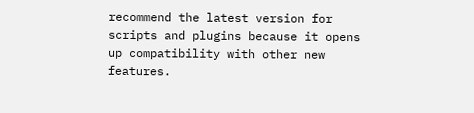recommend the latest version for scripts and plugins because it opens up compatibility with other new features.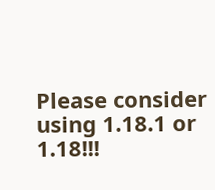Please consider using 1.18.1 or 1.18!!!